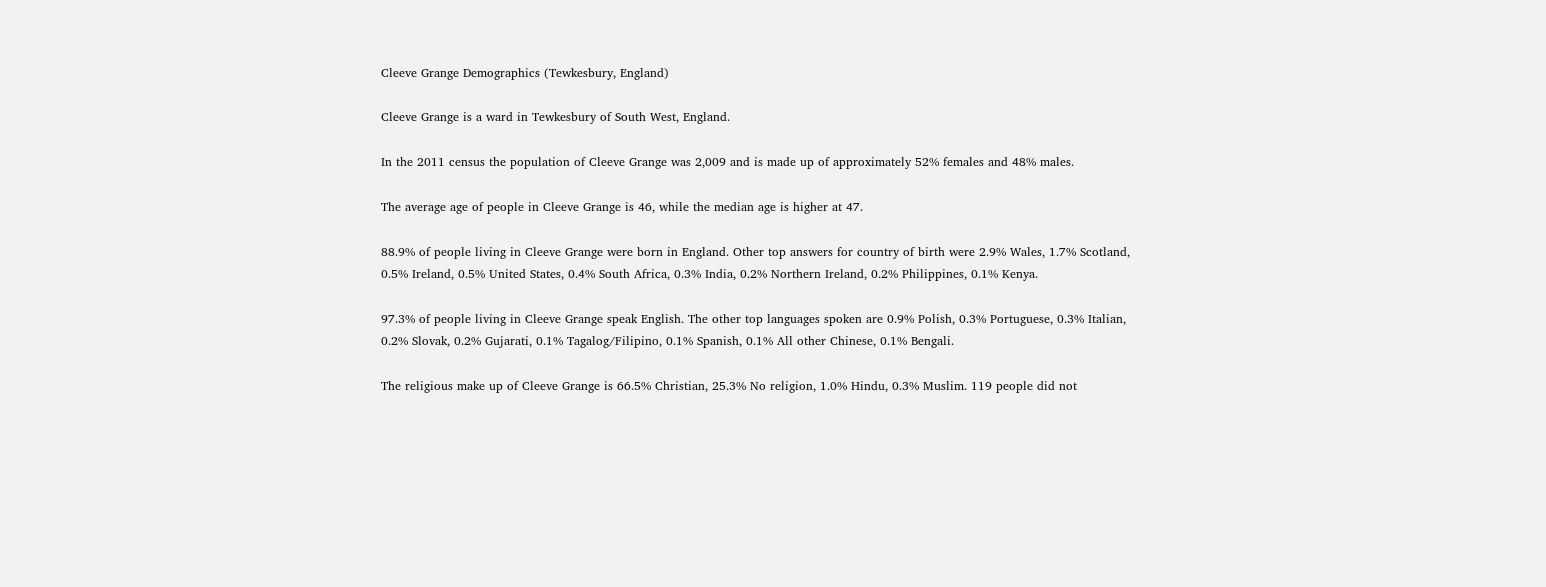Cleeve Grange Demographics (Tewkesbury, England)

Cleeve Grange is a ward in Tewkesbury of South West, England.

In the 2011 census the population of Cleeve Grange was 2,009 and is made up of approximately 52% females and 48% males.

The average age of people in Cleeve Grange is 46, while the median age is higher at 47.

88.9% of people living in Cleeve Grange were born in England. Other top answers for country of birth were 2.9% Wales, 1.7% Scotland, 0.5% Ireland, 0.5% United States, 0.4% South Africa, 0.3% India, 0.2% Northern Ireland, 0.2% Philippines, 0.1% Kenya.

97.3% of people living in Cleeve Grange speak English. The other top languages spoken are 0.9% Polish, 0.3% Portuguese, 0.3% Italian, 0.2% Slovak, 0.2% Gujarati, 0.1% Tagalog/Filipino, 0.1% Spanish, 0.1% All other Chinese, 0.1% Bengali.

The religious make up of Cleeve Grange is 66.5% Christian, 25.3% No religion, 1.0% Hindu, 0.3% Muslim. 119 people did not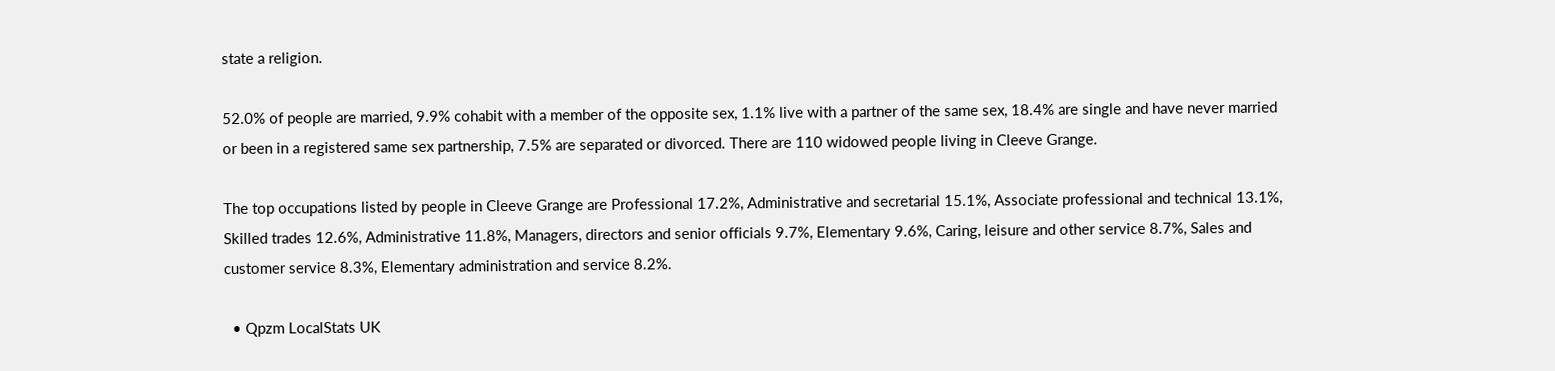state a religion.

52.0% of people are married, 9.9% cohabit with a member of the opposite sex, 1.1% live with a partner of the same sex, 18.4% are single and have never married or been in a registered same sex partnership, 7.5% are separated or divorced. There are 110 widowed people living in Cleeve Grange.

The top occupations listed by people in Cleeve Grange are Professional 17.2%, Administrative and secretarial 15.1%, Associate professional and technical 13.1%, Skilled trades 12.6%, Administrative 11.8%, Managers, directors and senior officials 9.7%, Elementary 9.6%, Caring, leisure and other service 8.7%, Sales and customer service 8.3%, Elementary administration and service 8.2%.

  • Qpzm LocalStats UK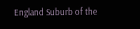England Suburb of the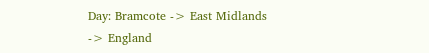Day: Bramcote -> East Midlands -> England